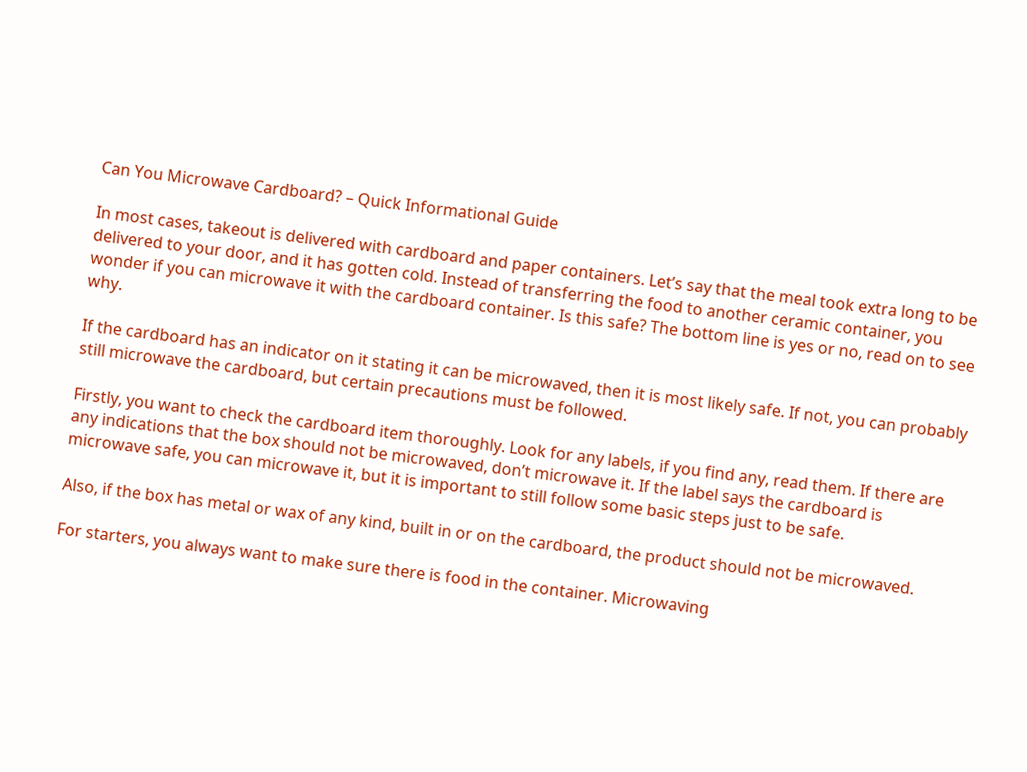Can You Microwave Cardboard? – Quick Informational Guide

In most cases, takeout is delivered with cardboard and paper containers. Let’s say that the meal took extra long to be delivered to your door, and it has gotten cold. Instead of transferring the food to another ceramic container, you wonder if you can microwave it with the cardboard container. Is this safe? The bottom line is yes or no, read on to see why.

If the cardboard has an indicator on it stating it can be microwaved, then it is most likely safe. If not, you can probably still microwave the cardboard, but certain precautions must be followed.

Firstly, you want to check the cardboard item thoroughly. Look for any labels, if you find any, read them. If there are any indications that the box should not be microwaved, don’t microwave it. If the label says the cardboard is microwave safe, you can microwave it, but it is important to still follow some basic steps just to be safe.

Also, if the box has metal or wax of any kind, built in or on the cardboard, the product should not be microwaved.

For starters, you always want to make sure there is food in the container. Microwaving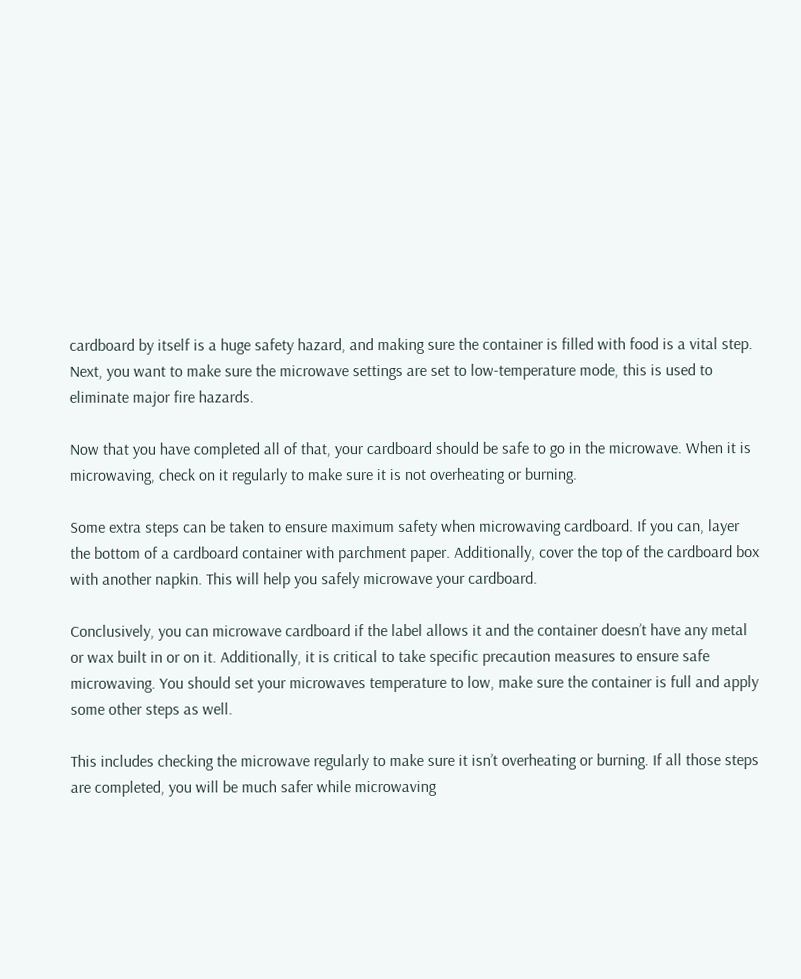cardboard by itself is a huge safety hazard, and making sure the container is filled with food is a vital step. Next, you want to make sure the microwave settings are set to low-temperature mode, this is used to eliminate major fire hazards.

Now that you have completed all of that, your cardboard should be safe to go in the microwave. When it is microwaving, check on it regularly to make sure it is not overheating or burning.

Some extra steps can be taken to ensure maximum safety when microwaving cardboard. If you can, layer the bottom of a cardboard container with parchment paper. Additionally, cover the top of the cardboard box with another napkin. This will help you safely microwave your cardboard.

Conclusively, you can microwave cardboard if the label allows it and the container doesn’t have any metal or wax built in or on it. Additionally, it is critical to take specific precaution measures to ensure safe microwaving. You should set your microwaves temperature to low, make sure the container is full and apply some other steps as well.

This includes checking the microwave regularly to make sure it isn’t overheating or burning. If all those steps are completed, you will be much safer while microwaving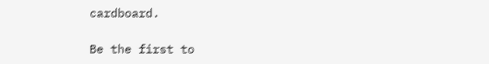cardboard.

Be the first to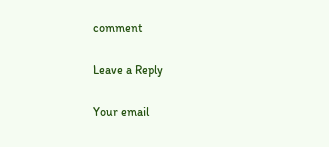comment

Leave a Reply

Your email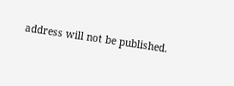address will not be published.